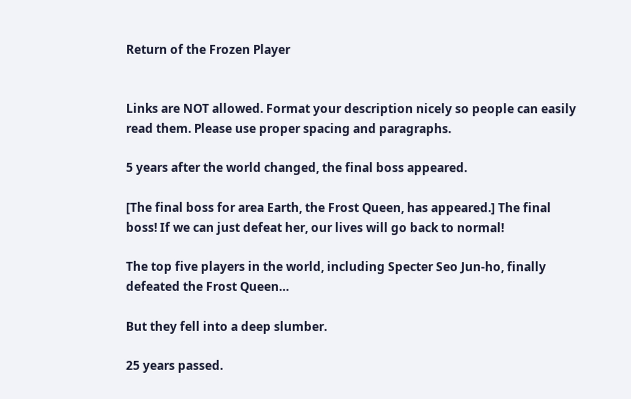Return of the Frozen Player


Links are NOT allowed. Format your description nicely so people can easily read them. Please use proper spacing and paragraphs.

5 years after the world changed, the final boss appeared.

[The final boss for area Earth, the Frost Queen, has appeared.] The final boss! If we can just defeat her, our lives will go back to normal!

The top five players in the world, including Specter Seo Jun-ho, finally defeated the Frost Queen…

But they fell into a deep slumber.

25 years passed.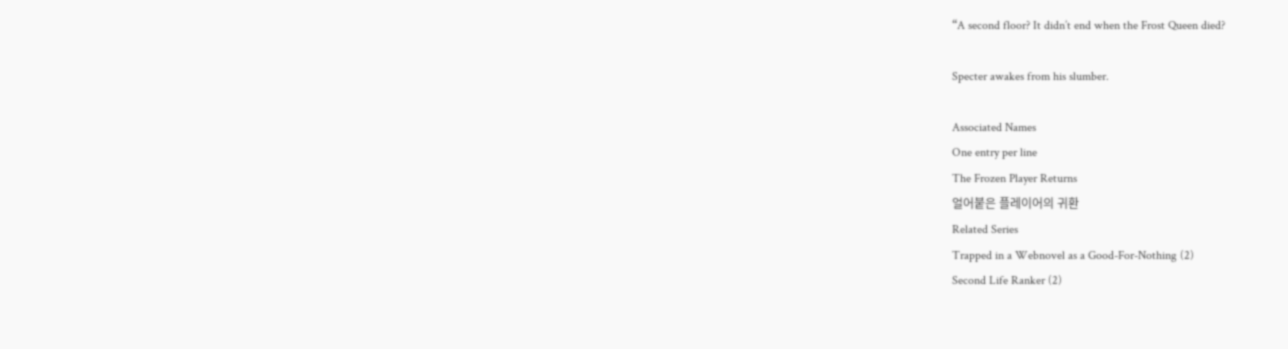“A second floor? It didn’t end when the Frost Queen died?

Specter awakes from his slumber.

Associated Names
One entry per line
The Frozen Player Returns
얼어붙은 플레이어의 귀환
Related Series
Trapped in a Webnovel as a Good-For-Nothing (2)
Second Life Ranker (2)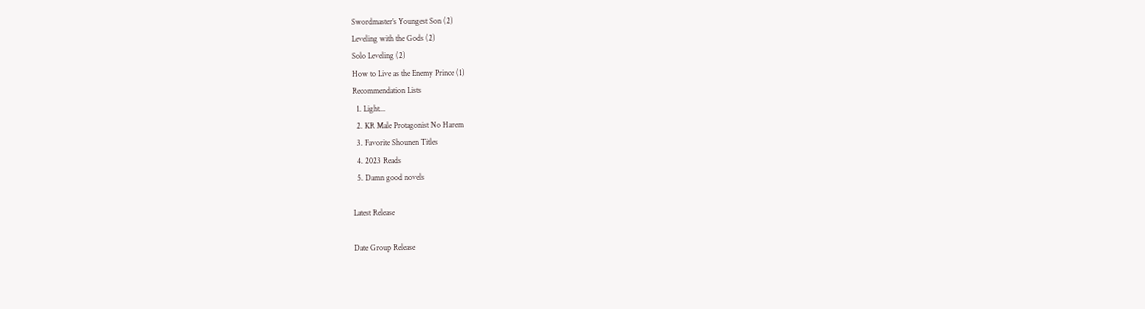Swordmaster’s Youngest Son (2)
Leveling with the Gods (2)
Solo Leveling (2)
How to Live as the Enemy Prince (1)
Recommendation Lists
  1. Light...
  2. KR Male Protagonist No Harem
  3. Favorite Shounen Titles
  4. 2023 Reads
  5. Damn good novels

Latest Release

Date Group Release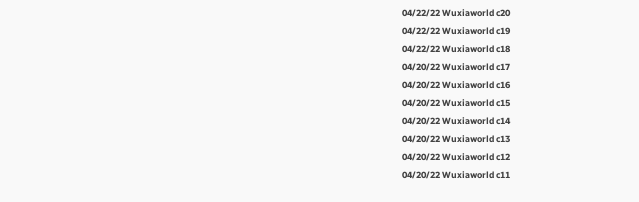04/22/22 Wuxiaworld c20
04/22/22 Wuxiaworld c19
04/22/22 Wuxiaworld c18
04/20/22 Wuxiaworld c17
04/20/22 Wuxiaworld c16
04/20/22 Wuxiaworld c15
04/20/22 Wuxiaworld c14
04/20/22 Wuxiaworld c13
04/20/22 Wuxiaworld c12
04/20/22 Wuxiaworld c11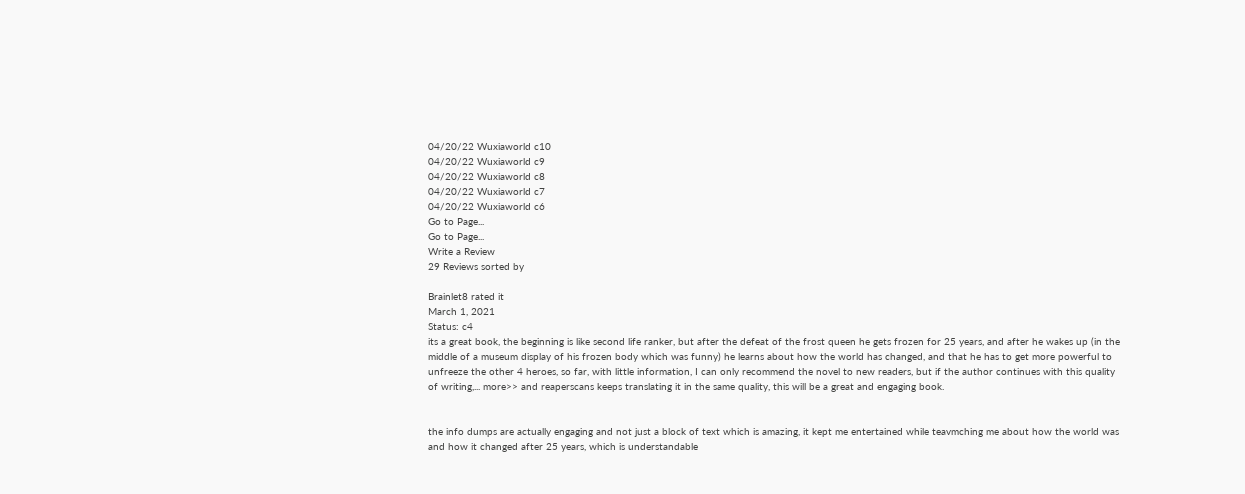04/20/22 Wuxiaworld c10
04/20/22 Wuxiaworld c9
04/20/22 Wuxiaworld c8
04/20/22 Wuxiaworld c7
04/20/22 Wuxiaworld c6
Go to Page...
Go to Page...
Write a Review
29 Reviews sorted by

Brainlet8 rated it
March 1, 2021
Status: c4
its a great book, the beginning is like second life ranker, but after the defeat of the frost queen he gets frozen for 25 years, and after he wakes up (in the middle of a museum display of his frozen body which was funny) he learns about how the world has changed, and that he has to get more powerful to unfreeze the other 4 heroes, so far, with little information, I can only recommend the novel to new readers, but if the author continues with this quality of writing,... more>> and reaperscans keeps translating it in the same quality, this will be a great and engaging book.


the info dumps are actually engaging and not just a block of text which is amazing, it kept me entertained while teavmching me about how the world was and how it changed after 25 years, which is understandable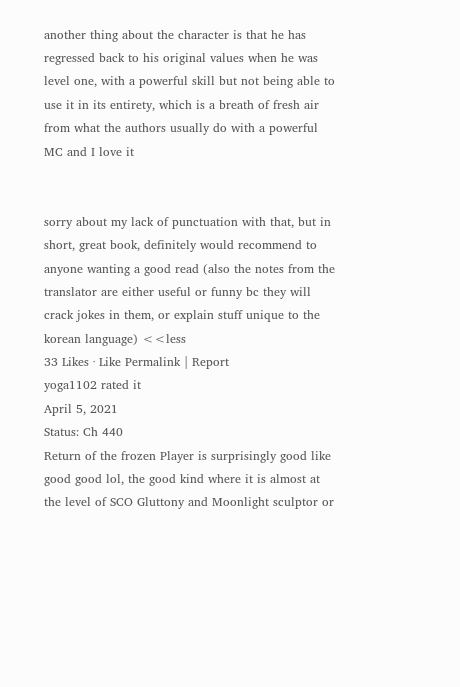another thing about the character is that he has regressed back to his original values when he was level one, with a powerful skill but not being able to use it in its entirety, which is a breath of fresh air from what the authors usually do with a powerful MC and I love it


sorry about my lack of punctuation with that, but in short, great book, definitely would recommend to anyone wanting a good read (also the notes from the translator are either useful or funny bc they will crack jokes in them, or explain stuff unique to the korean language) <<less
33 Likes · Like Permalink | Report
yoga1102 rated it
April 5, 2021
Status: Ch 440
Return of the frozen Player is surprisingly good like good good lol, the good kind where it is almost at the level of SCO Gluttony and Moonlight sculptor or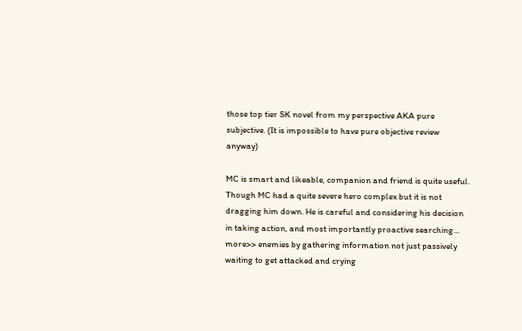those top tier SK novel from my perspective AKA pure subjective. (It is impossible to have pure objective review anyway)

MC is smart and likeable, companion and friend is quite useful. Though MC had a quite severe hero complex but it is not dragging him down. He is careful and considering his decision in taking action, and most importantly proactive searching... more>> enemies by gathering information not just passively waiting to get attacked and crying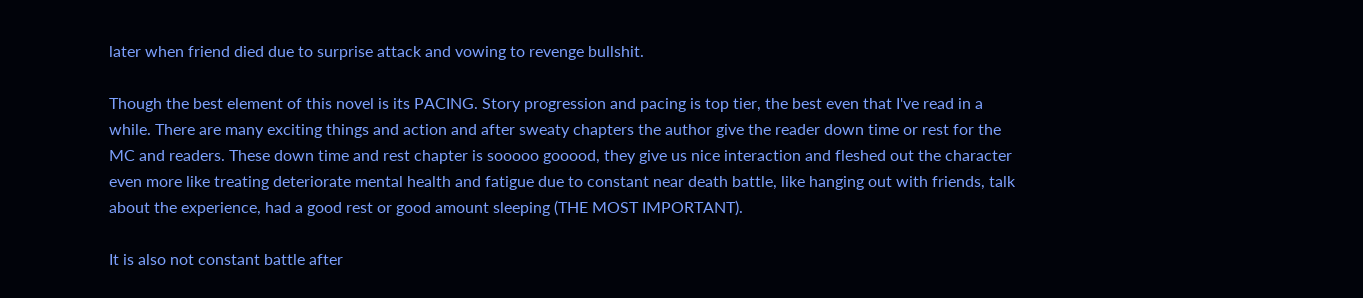later when friend died due to surprise attack and vowing to revenge bullshit.

Though the best element of this novel is its PACING. Story progression and pacing is top tier, the best even that I've read in a while. There are many exciting things and action and after sweaty chapters the author give the reader down time or rest for the MC and readers. These down time and rest chapter is sooooo gooood, they give us nice interaction and fleshed out the character even more like treating deteriorate mental health and fatigue due to constant near death battle, like hanging out with friends, talk about the experience, had a good rest or good amount sleeping (THE MOST IMPORTANT).

It is also not constant battle after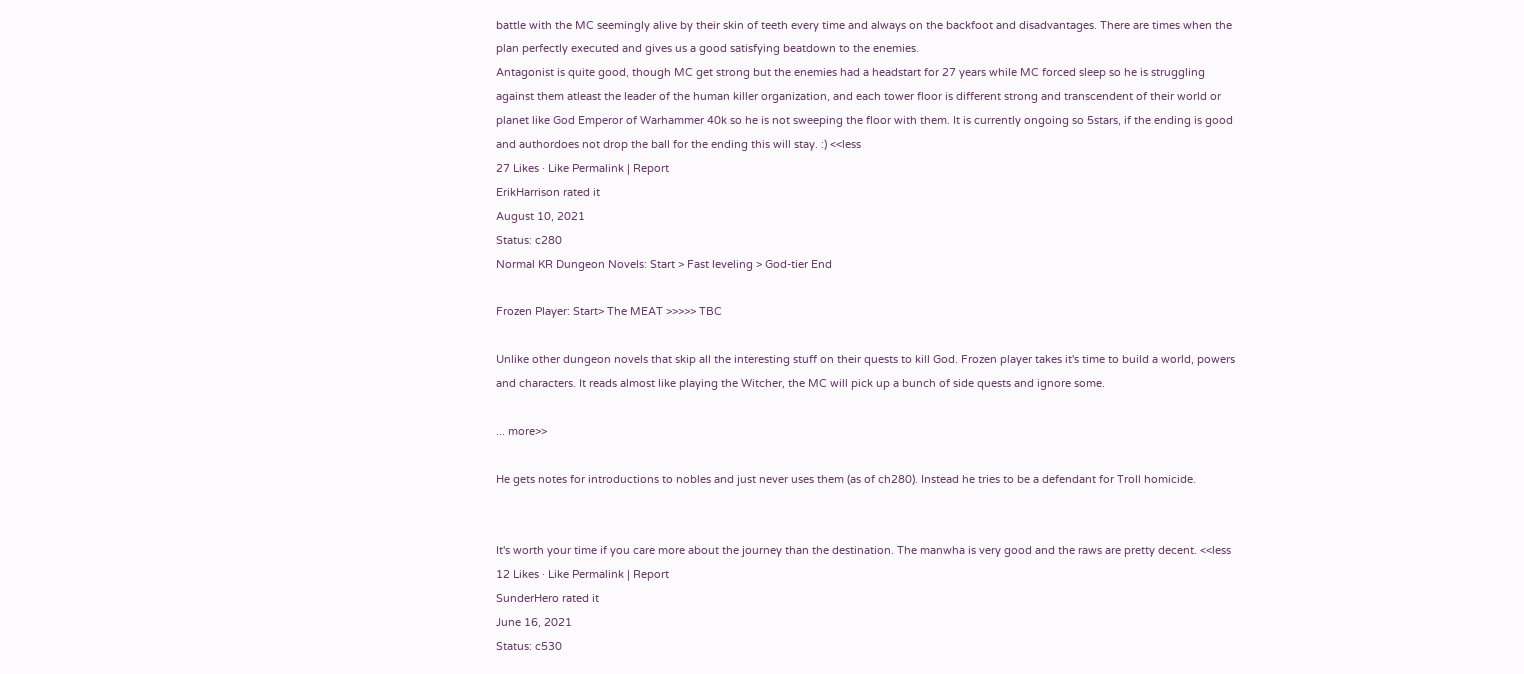battle with the MC seemingly alive by their skin of teeth every time and always on the backfoot and disadvantages. There are times when the plan perfectly executed and gives us a good satisfying beatdown to the enemies.
Antagonist is quite good, though MC get strong but the enemies had a headstart for 27 years while MC forced sleep so he is struggling against them atleast the leader of the human killer organization, and each tower floor is different strong and transcendent of their world or planet like God Emperor of Warhammer 40k so he is not sweeping the floor with them. It is currently ongoing so 5stars, if the ending is good and authordoes not drop the ball for the ending this will stay. :) <<less
27 Likes · Like Permalink | Report
ErikHarrison rated it
August 10, 2021
Status: c280
Normal KR Dungeon Novels: Start > Fast leveling > God-tier End

Frozen Player: Start> The MEAT >>>>> TBC

Unlike other dungeon novels that skip all the interesting stuff on their quests to kill God. Frozen player takes it's time to build a world, powers and characters. It reads almost like playing the Witcher, the MC will pick up a bunch of side quests and ignore some.

... more>>

He gets notes for introductions to nobles and just never uses them (as of ch280). Instead he tries to be a defendant for Troll homicide.


It's worth your time if you care more about the journey than the destination. The manwha is very good and the raws are pretty decent. <<less
12 Likes · Like Permalink | Report
SunderHero rated it
June 16, 2021
Status: c530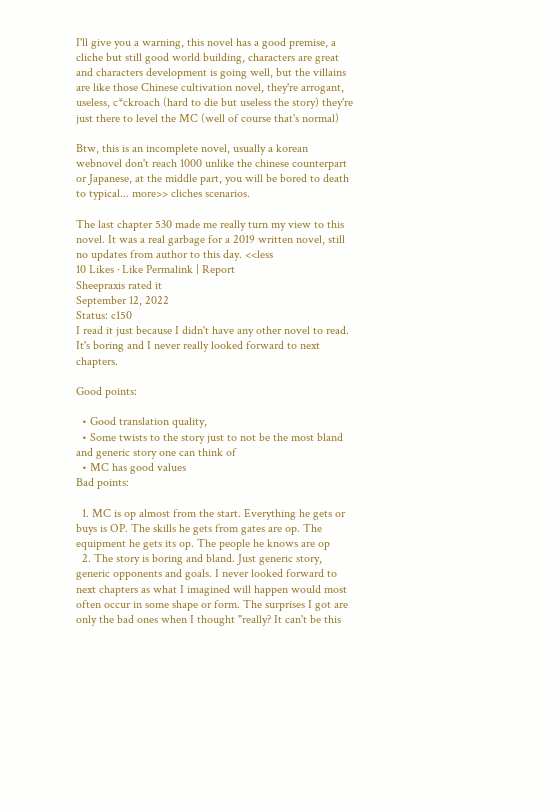I'll give you a warning, this novel has a good premise, a cliche but still good world building, characters are great and characters development is going well, but the villains are like those Chinese cultivation novel, they're arrogant, useless, c*ckroach (hard to die but useless the story) they're just there to level the MC (well of course that's normal)

Btw, this is an incomplete novel, usually a korean webnovel don't reach 1000 unlike the chinese counterpart or Japanese, at the middle part, you will be bored to death to typical... more>> cliches scenarios.

The last chapter 530 made me really turn my view to this novel. It was a real garbage for a 2019 written novel, still no updates from author to this day. <<less
10 Likes · Like Permalink | Report
Sheepraxis rated it
September 12, 2022
Status: c150
I read it just because I didn't have any other novel to read. It's boring and I never really looked forward to next chapters.

Good points:

  • Good translation quality,
  • Some twists to the story just to not be the most bland and generic story one can think of
  • MC has good values
Bad points:

  1. MC is op almost from the start. Everything he gets or buys is OP. The skills he gets from gates are op. The equipment he gets its op. The people he knows are op
  2. The story is boring and bland. Just generic story, generic opponents and goals. I never looked forward to next chapters as what I imagined will happen would most often occur in some shape or form. The surprises I got are only the bad ones when I thought "really? It can't be this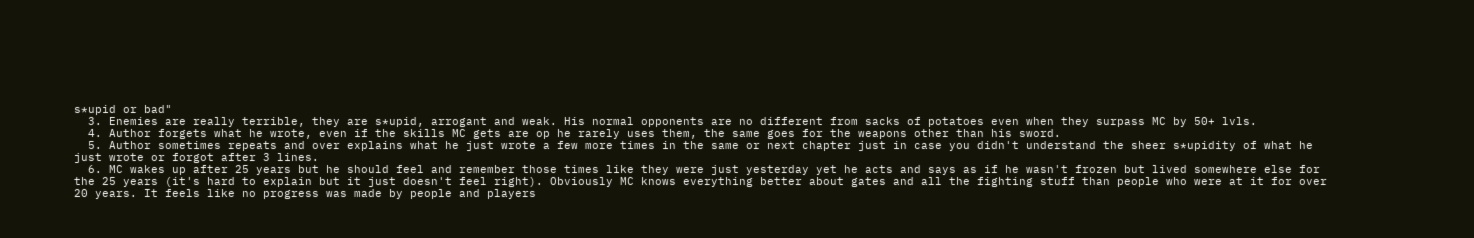s*upid or bad"
  3. Enemies are really terrible, they are s*upid, arrogant and weak. His normal opponents are no different from sacks of potatoes even when they surpass MC by 50+ lvls.
  4. Author forgets what he wrote, even if the skills MC gets are op he rarely uses them, the same goes for the weapons other than his sword.
  5. Author sometimes repeats and over explains what he just wrote a few more times in the same or next chapter just in case you didn't understand the sheer s*upidity of what he just wrote or forgot after 3 lines.
  6. MC wakes up after 25 years but he should feel and remember those times like they were just yesterday yet he acts and says as if he wasn't frozen but lived somewhere else for the 25 years (it's hard to explain but it just doesn't feel right). Obviously MC knows everything better about gates and all the fighting stuff than people who were at it for over 20 years. It feels like no progress was made by people and players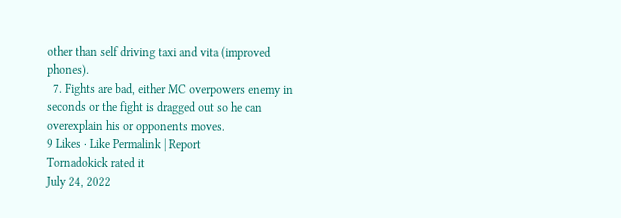other than self driving taxi and vita (improved phones).
  7. Fights are bad, either MC overpowers enemy in seconds or the fight is dragged out so he can overexplain his or opponents moves.
9 Likes · Like Permalink | Report
Tornadokick rated it
July 24, 2022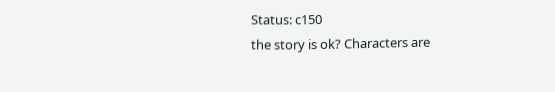Status: c150
the story is ok? Characters are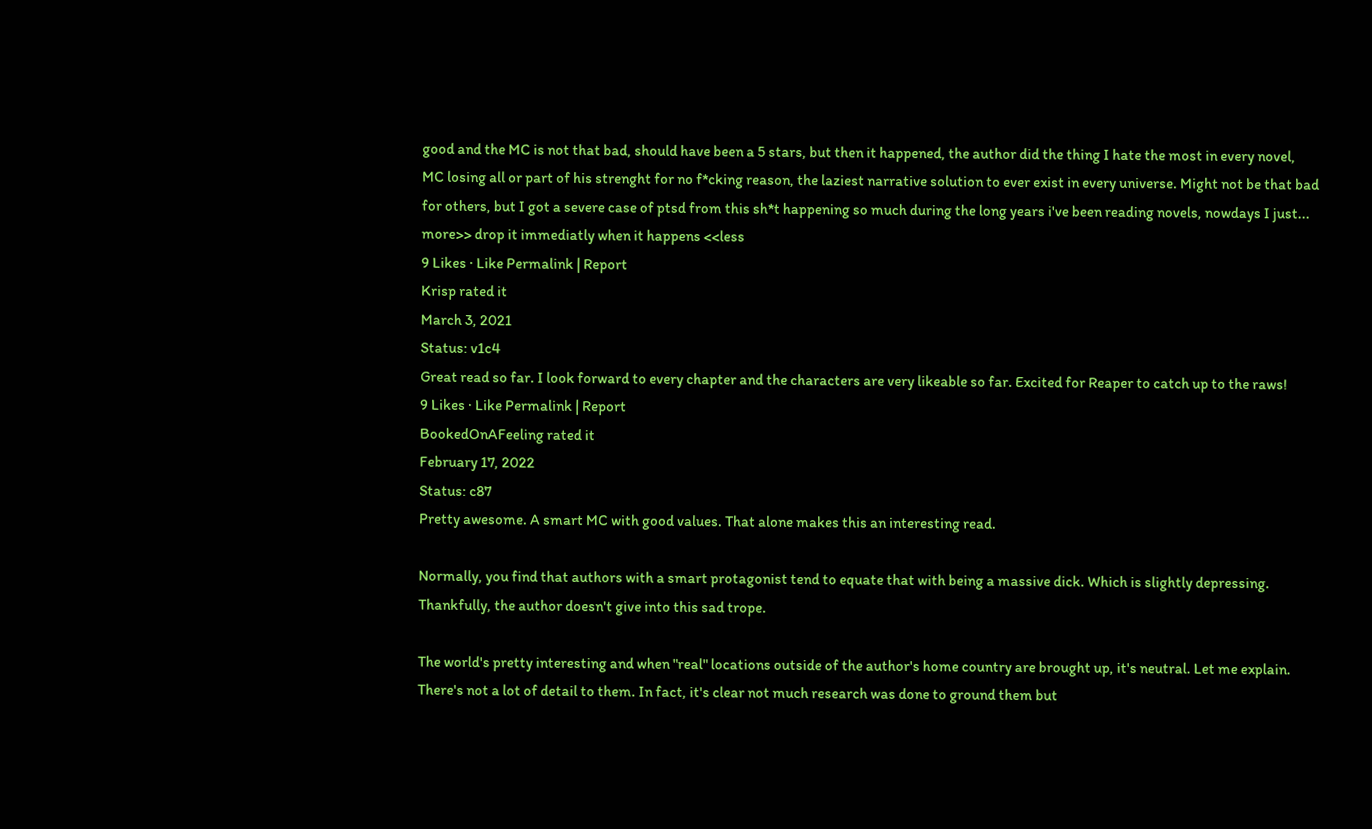good and the MC is not that bad, should have been a 5 stars, but then it happened, the author did the thing I hate the most in every novel, MC losing all or part of his strenght for no f*cking reason, the laziest narrative solution to ever exist in every universe. Might not be that bad for others, but I got a severe case of ptsd from this sh*t happening so much during the long years i've been reading novels, nowdays I just... more>> drop it immediatly when it happens <<less
9 Likes · Like Permalink | Report
Krisp rated it
March 3, 2021
Status: v1c4
Great read so far. I look forward to every chapter and the characters are very likeable so far. Excited for Reaper to catch up to the raws!
9 Likes · Like Permalink | Report
BookedOnAFeeling rated it
February 17, 2022
Status: c87
Pretty awesome. A smart MC with good values. That alone makes this an interesting read.

Normally, you find that authors with a smart protagonist tend to equate that with being a massive dick. Which is slightly depressing. Thankfully, the author doesn't give into this sad trope.

The world's pretty interesting and when "real" locations outside of the author's home country are brought up, it's neutral. Let me explain. There's not a lot of detail to them. In fact, it's clear not much research was done to ground them but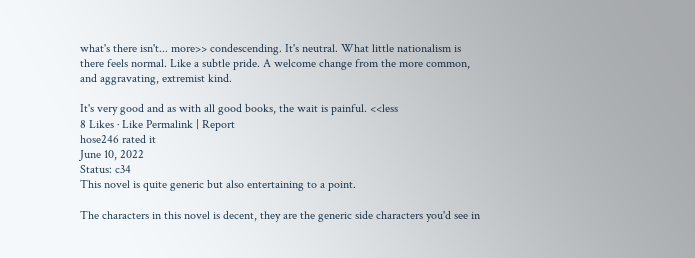what's there isn't... more>> condescending. It's neutral. What little nationalism is there feels normal. Like a subtle pride. A welcome change from the more common, and aggravating, extremist kind.

It's very good and as with all good books, the wait is painful. <<less
8 Likes · Like Permalink | Report
hose246 rated it
June 10, 2022
Status: c34
This novel is quite generic but also entertaining to a point.

The characters in this novel is decent, they are the generic side characters you'd see in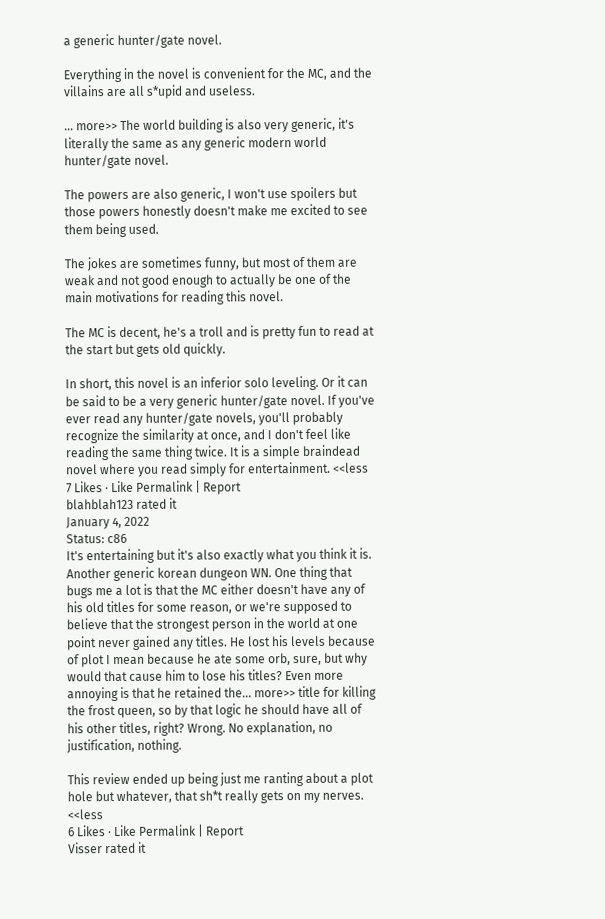a generic hunter/gate novel.

Everything in the novel is convenient for the MC, and the villains are all s*upid and useless.

... more>> The world building is also very generic, it's literally the same as any generic modern world hunter/gate novel.

The powers are also generic, I won't use spoilers but those powers honestly doesn't make me excited to see them being used.

The jokes are sometimes funny, but most of them are weak and not good enough to actually be one of the main motivations for reading this novel.

The MC is decent, he's a troll and is pretty fun to read at the start but gets old quickly.

In short, this novel is an inferior solo leveling. Or it can be said to be a very generic hunter/gate novel. If you've ever read any hunter/gate novels, you'll probably recognize the similarity at once, and I don't feel like reading the same thing twice. It is a simple braindead novel where you read simply for entertainment. <<less
7 Likes · Like Permalink | Report
blahblah123 rated it
January 4, 2022
Status: c86
It's entertaining but it's also exactly what you think it is. Another generic korean dungeon WN. One thing that bugs me a lot is that the MC either doesn't have any of his old titles for some reason, or we're supposed to believe that the strongest person in the world at one point never gained any titles. He lost his levels because of plot I mean because he ate some orb, sure, but why would that cause him to lose his titles? Even more annoying is that he retained the... more>> title for killing the frost queen, so by that logic he should have all of his other titles, right? Wrong. No explanation, no justification, nothing.

This review ended up being just me ranting about a plot hole but whatever, that sh*t really gets on my nerves. <<less
6 Likes · Like Permalink | Report
Visser rated it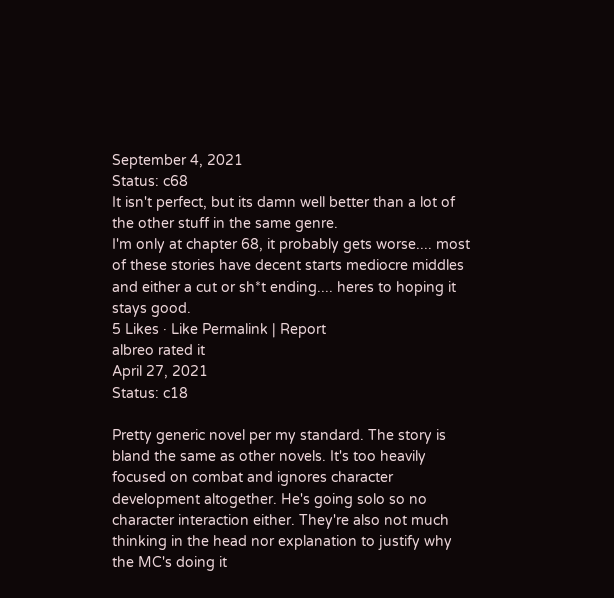September 4, 2021
Status: c68
It isn't perfect, but its damn well better than a lot of the other stuff in the same genre.
I'm only at chapter 68, it probably gets worse.... most of these stories have decent starts mediocre middles and either a cut or sh*t ending.... heres to hoping it stays good.
5 Likes · Like Permalink | Report
albreo rated it
April 27, 2021
Status: c18

Pretty generic novel per my standard. The story is bland the same as other novels. It's too heavily focused on combat and ignores character development altogether. He's going solo so no character interaction either. They're also not much thinking in the head nor explanation to justify why the MC's doing it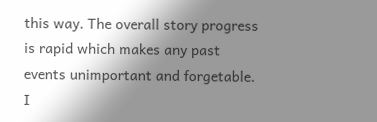this way. The overall story progress is rapid which makes any past events unimportant and forgetable. I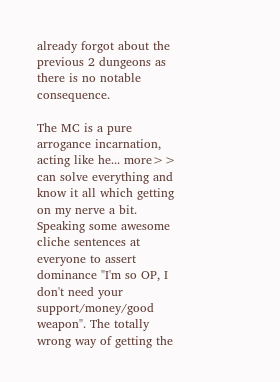already forgot about the previous 2 dungeons as there is no notable consequence.

The MC is a pure arrogance incarnation, acting like he... more>> can solve everything and know it all which getting on my nerve a bit. Speaking some awesome cliche sentences at everyone to assert dominance "I'm so OP, I don't need your support/money/good weapon". The totally wrong way of getting the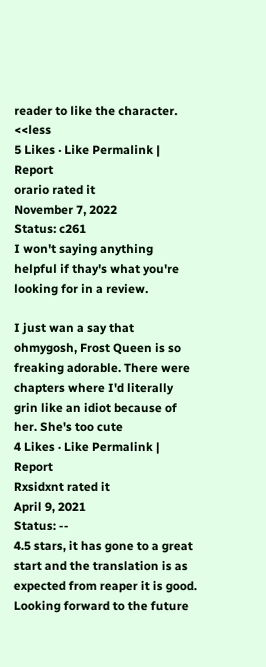reader to like the character. <<less
5 Likes · Like Permalink | Report
orario rated it
November 7, 2022
Status: c261
I won't saying anything helpful if thay's what you're looking for in a review.

I just wan a say that ohmygosh, Frost Queen is so freaking adorable. There were chapters where I'd literally grin like an idiot because of her. She's too cute
4 Likes · Like Permalink | Report
Rxsidxnt rated it
April 9, 2021
Status: --
4.5 stars, it has gone to a great start and the translation is as expected from reaper it is good. Looking forward to the future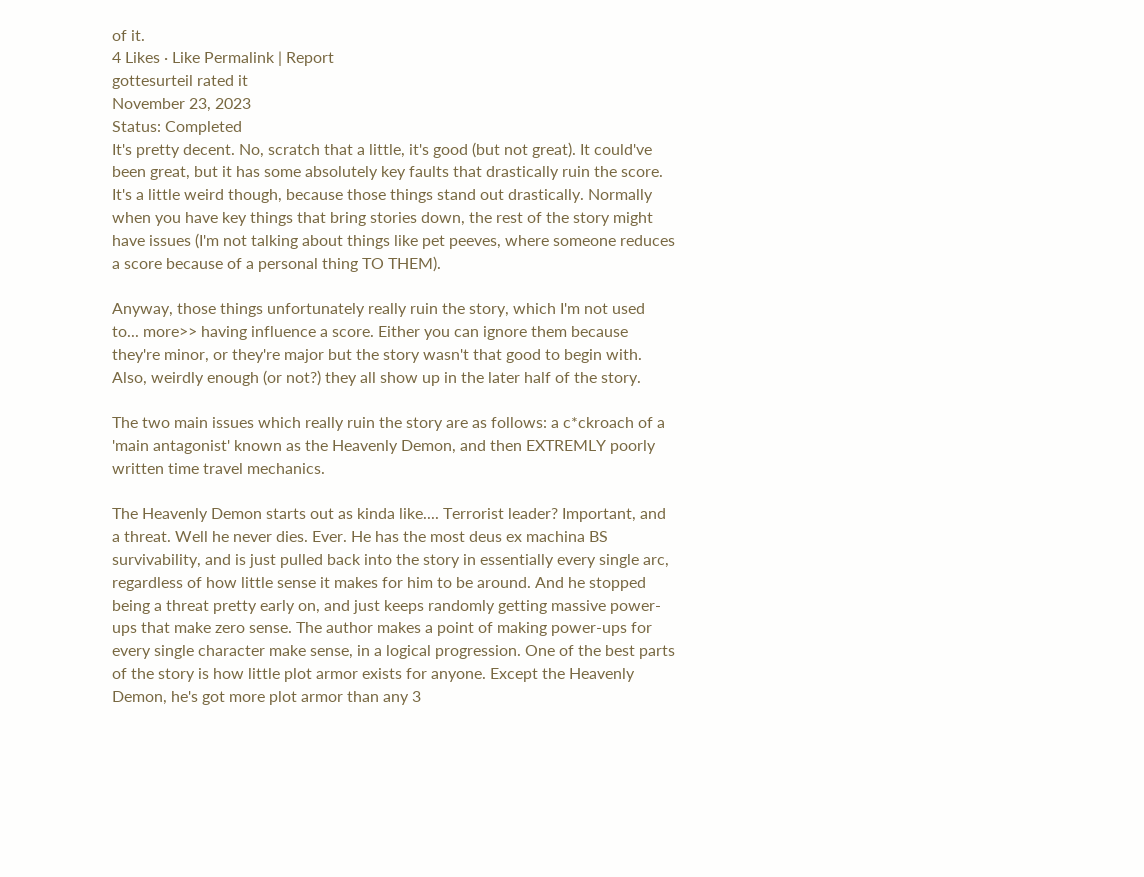of it.
4 Likes · Like Permalink | Report
gottesurteil rated it
November 23, 2023
Status: Completed
It's pretty decent. No, scratch that a little, it's good (but not great). It could've been great, but it has some absolutely key faults that drastically ruin the score. It's a little weird though, because those things stand out drastically. Normally when you have key things that bring stories down, the rest of the story might have issues (I'm not talking about things like pet peeves, where someone reduces a score because of a personal thing TO THEM).

Anyway, those things unfortunately really ruin the story, which I'm not used to... more>> having influence a score. Either you can ignore them because they're minor, or they're major but the story wasn't that good to begin with. Also, weirdly enough (or not?) they all show up in the later half of the story.

The two main issues which really ruin the story are as follows: a c*ckroach of a 'main antagonist' known as the Heavenly Demon, and then EXTREMLY poorly written time travel mechanics.

The Heavenly Demon starts out as kinda like.... Terrorist leader? Important, and a threat. Well he never dies. Ever. He has the most deus ex machina BS survivability, and is just pulled back into the story in essentially every single arc, regardless of how little sense it makes for him to be around. And he stopped being a threat pretty early on, and just keeps randomly getting massive power-ups that make zero sense. The author makes a point of making power-ups for every single character make sense, in a logical progression. One of the best parts of the story is how little plot armor exists for anyone. Except the Heavenly Demon, he's got more plot armor than any 3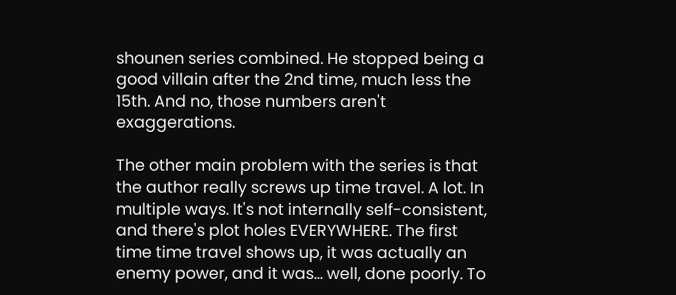shounen series combined. He stopped being a good villain after the 2nd time, much less the 15th. And no, those numbers aren't exaggerations.

The other main problem with the series is that the author really screws up time travel. A lot. In multiple ways. It's not internally self-consistent, and there's plot holes EVERYWHERE. The first time time travel shows up, it was actually an enemy power, and it was... well, done poorly. To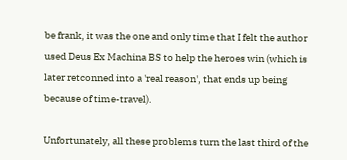be frank, it was the one and only time that I felt the author used Deus Ex Machina BS to help the heroes win (which is later retconned into a 'real reason', that ends up being because of time-travel).

Unfortunately, all these problems turn the last third of the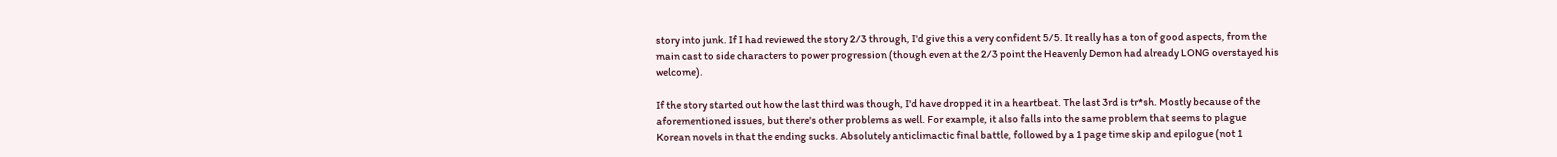story into junk. If I had reviewed the story 2/3 through, I'd give this a very confident 5/5. It really has a ton of good aspects, from the main cast to side characters to power progression (though even at the 2/3 point the Heavenly Demon had already LONG overstayed his welcome).

If the story started out how the last third was though, I'd have dropped it in a heartbeat. The last 3rd is tr*sh. Mostly because of the aforementioned issues, but there's other problems as well. For example, it also falls into the same problem that seems to plague Korean novels in that the ending sucks. Absolutely anticlimactic final battle, followed by a 1 page time skip and epilogue (not 1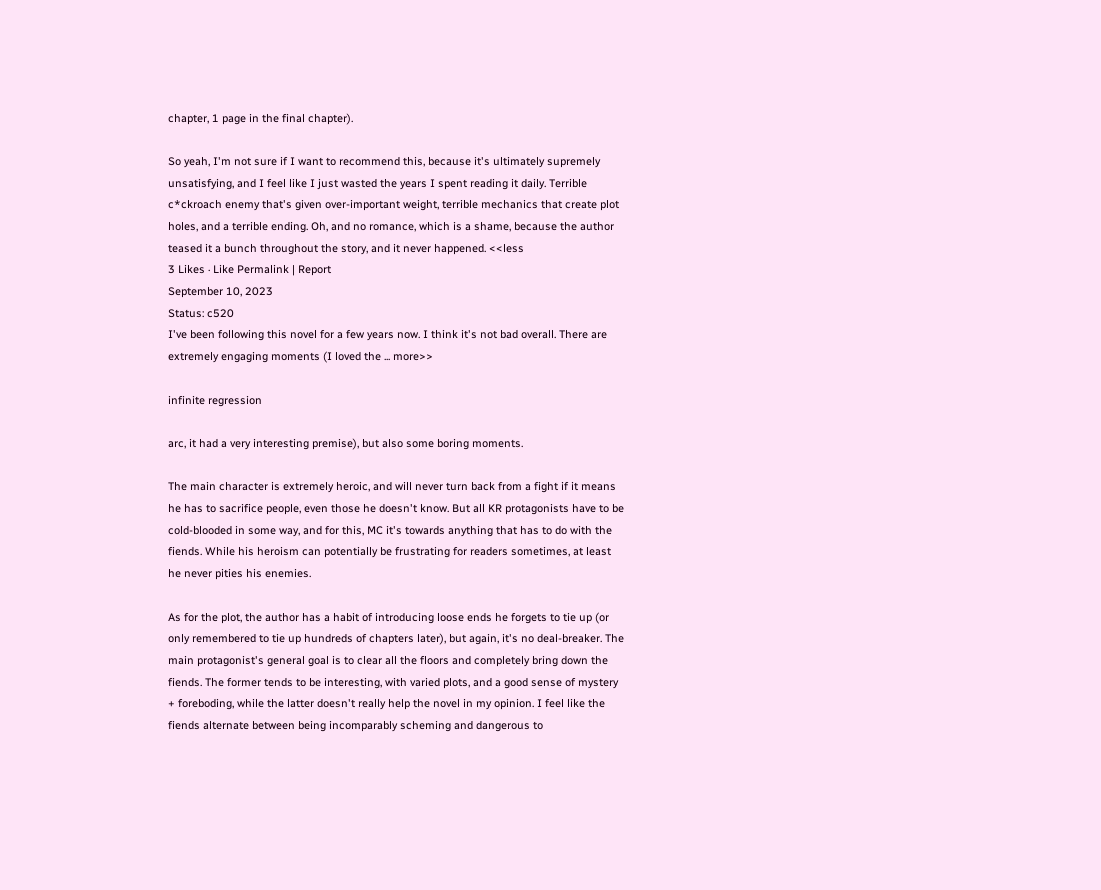chapter, 1 page in the final chapter).

So yeah, I'm not sure if I want to recommend this, because it's ultimately supremely unsatisfying, and I feel like I just wasted the years I spent reading it daily. Terrible c*ckroach enemy that's given over-important weight, terrible mechanics that create plot holes, and a terrible ending. Oh, and no romance, which is a shame, because the author teased it a bunch throughout the story, and it never happened. <<less
3 Likes · Like Permalink | Report
September 10, 2023
Status: c520
I've been following this novel for a few years now. I think it's not bad overall. There are extremely engaging moments (I loved the ... more>>

infinite regression

arc, it had a very interesting premise), but also some boring moments.

The main character is extremely heroic, and will never turn back from a fight if it means he has to sacrifice people, even those he doesn't know. But all KR protagonists have to be cold-blooded in some way, and for this, MC it's towards anything that has to do with the fiends. While his heroism can potentially be frustrating for readers sometimes, at least he never pities his enemies.

As for the plot, the author has a habit of introducing loose ends he forgets to tie up (or only remembered to tie up hundreds of chapters later), but again, it's no deal-breaker. The main protagonist's general goal is to clear all the floors and completely bring down the fiends. The former tends to be interesting, with varied plots, and a good sense of mystery + foreboding, while the latter doesn't really help the novel in my opinion. I feel like the fiends alternate between being incomparably scheming and dangerous to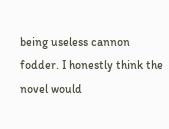being useless cannon fodder. I honestly think the novel would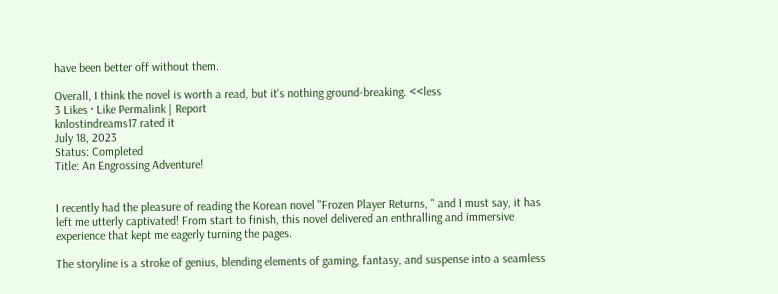have been better off without them.

Overall, I think the novel is worth a read, but it's nothing ground-breaking. <<less
3 Likes · Like Permalink | Report
knlostindreams17 rated it
July 18, 2023
Status: Completed
Title: An Engrossing Adventure!


I recently had the pleasure of reading the Korean novel "Frozen Player Returns, " and I must say, it has left me utterly captivated! From start to finish, this novel delivered an enthralling and immersive experience that kept me eagerly turning the pages.

The storyline is a stroke of genius, blending elements of gaming, fantasy, and suspense into a seamless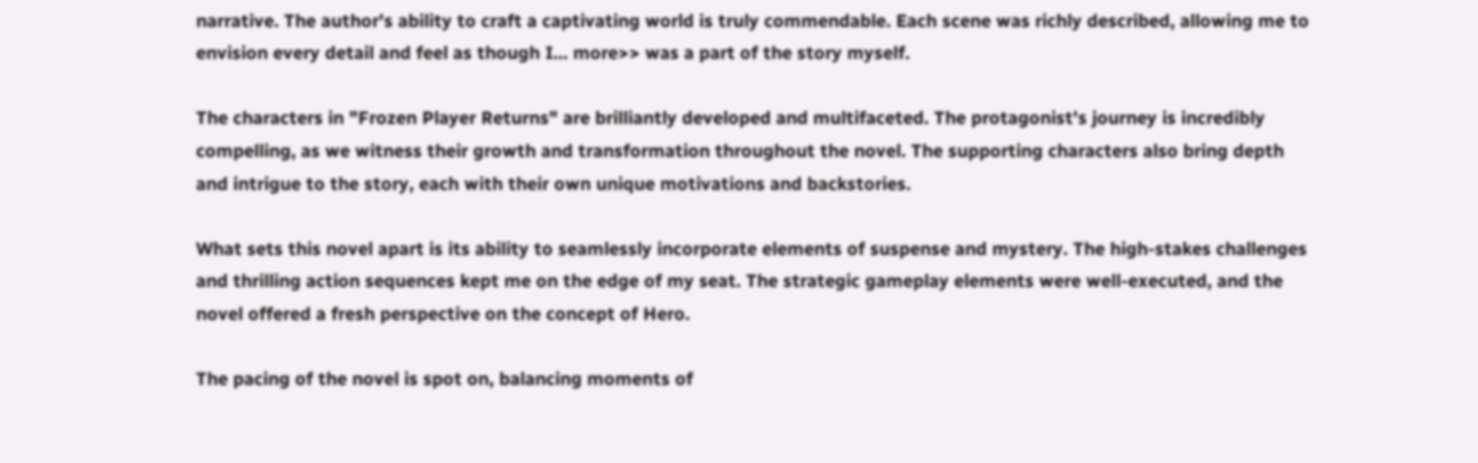narrative. The author's ability to craft a captivating world is truly commendable. Each scene was richly described, allowing me to envision every detail and feel as though I... more>> was a part of the story myself.

The characters in "Frozen Player Returns" are brilliantly developed and multifaceted. The protagonist's journey is incredibly compelling, as we witness their growth and transformation throughout the novel. The supporting characters also bring depth and intrigue to the story, each with their own unique motivations and backstories.

What sets this novel apart is its ability to seamlessly incorporate elements of suspense and mystery. The high-stakes challenges and thrilling action sequences kept me on the edge of my seat. The strategic gameplay elements were well-executed, and the novel offered a fresh perspective on the concept of Hero.

The pacing of the novel is spot on, balancing moments of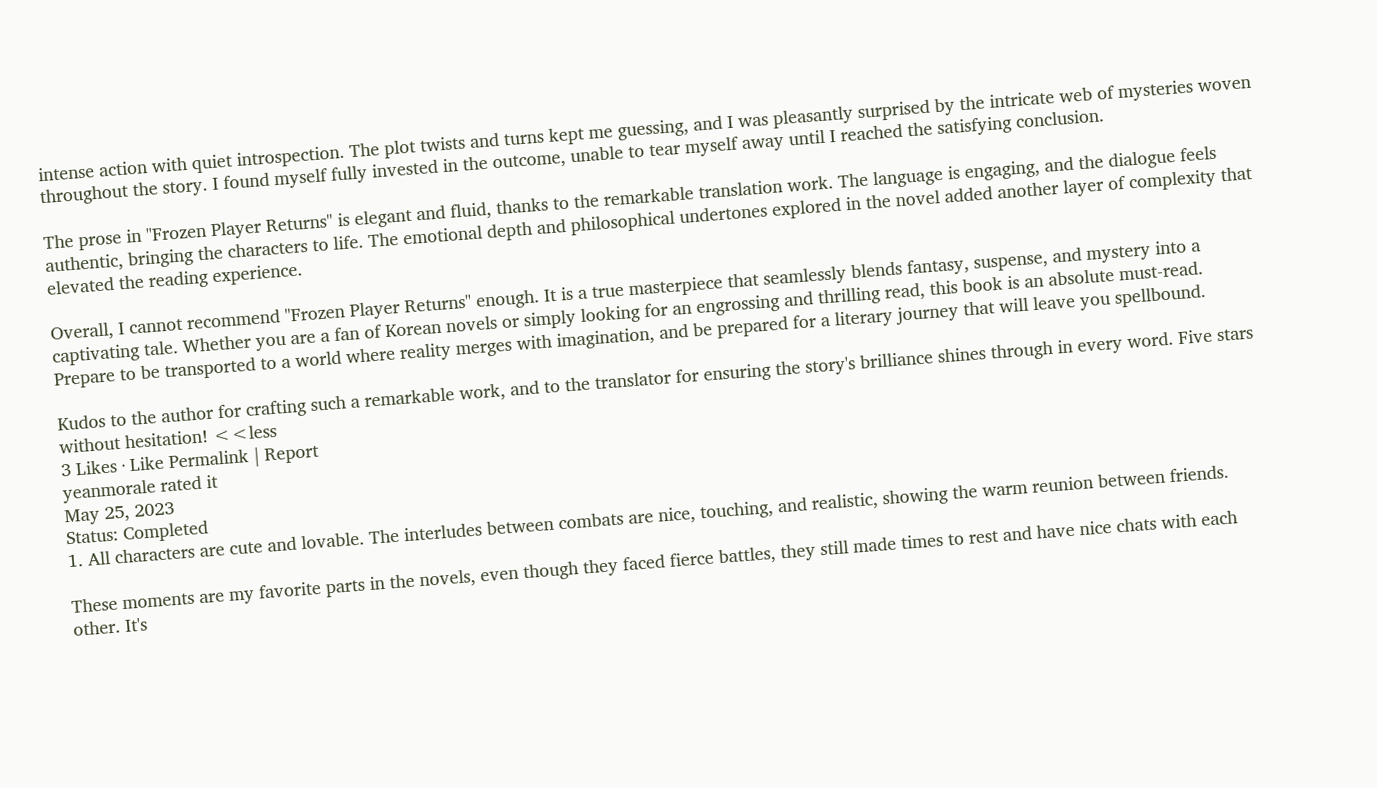intense action with quiet introspection. The plot twists and turns kept me guessing, and I was pleasantly surprised by the intricate web of mysteries woven throughout the story. I found myself fully invested in the outcome, unable to tear myself away until I reached the satisfying conclusion.

The prose in "Frozen Player Returns" is elegant and fluid, thanks to the remarkable translation work. The language is engaging, and the dialogue feels authentic, bringing the characters to life. The emotional depth and philosophical undertones explored in the novel added another layer of complexity that elevated the reading experience.

Overall, I cannot recommend "Frozen Player Returns" enough. It is a true masterpiece that seamlessly blends fantasy, suspense, and mystery into a captivating tale. Whether you are a fan of Korean novels or simply looking for an engrossing and thrilling read, this book is an absolute must-read. Prepare to be transported to a world where reality merges with imagination, and be prepared for a literary journey that will leave you spellbound.

Kudos to the author for crafting such a remarkable work, and to the translator for ensuring the story's brilliance shines through in every word. Five stars without hesitation! <<less
3 Likes · Like Permalink | Report
yeanmorale rated it
May 25, 2023
Status: Completed
1. All characters are cute and lovable. The interludes between combats are nice, touching, and realistic, showing the warm reunion between friends.

These moments are my favorite parts in the novels, even though they faced fierce battles, they still made times to rest and have nice chats with each other. It's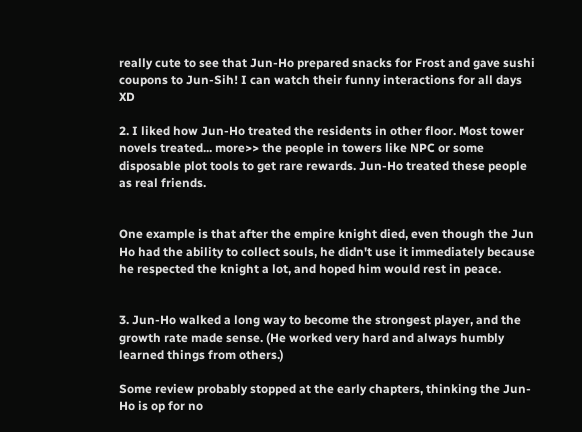really cute to see that Jun-Ho prepared snacks for Frost and gave sushi coupons to Jun-Sih! I can watch their funny interactions for all days XD

2. I liked how Jun-Ho treated the residents in other floor. Most tower novels treated... more>> the people in towers like NPC or some disposable plot tools to get rare rewards. Jun-Ho treated these people as real friends.


One example is that after the empire knight died, even though the Jun Ho had the ability to collect souls, he didn't use it immediately because he respected the knight a lot, and hoped him would rest in peace.


3. Jun-Ho walked a long way to become the strongest player, and the growth rate made sense. (He worked very hard and always humbly learned things from others.)

Some review probably stopped at the early chapters, thinking the Jun-Ho is op for no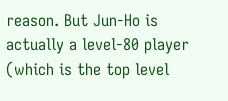reason. But Jun-Ho is actually a level-80 player (which is the top level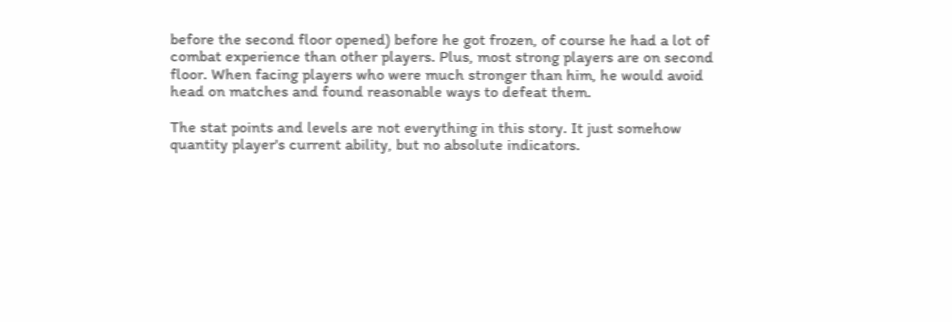before the second floor opened) before he got frozen, of course he had a lot of combat experience than other players. Plus, most strong players are on second floor. When facing players who were much stronger than him, he would avoid head on matches and found reasonable ways to defeat them.

The stat points and levels are not everything in this story. It just somehow quantity player's current ability, but no absolute indicators.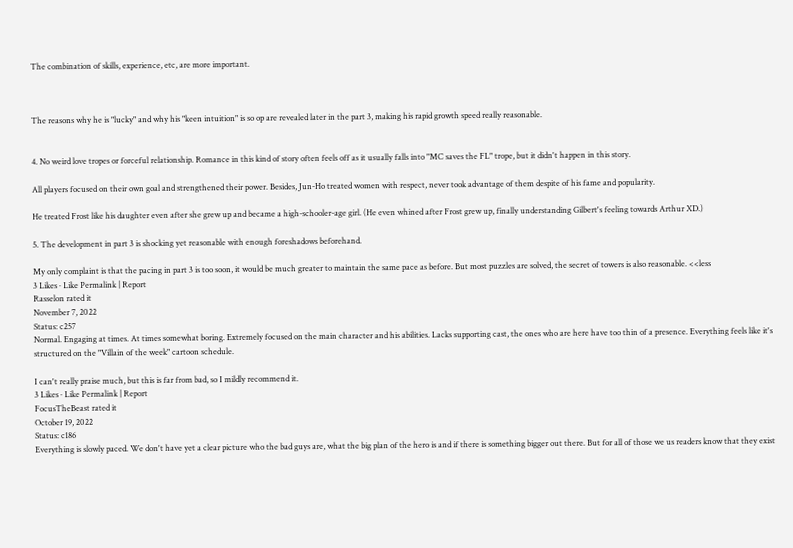The combination of skills, experience, etc, are more important.



The reasons why he is "lucky" and why his "keen intuition" is so op are revealed later in the part 3, making his rapid growth speed really reasonable.


4. No weird love tropes or forceful relationship. Romance in this kind of story often feels off as it usually falls into "MC saves the FL" trope, but it didn't happen in this story.

All players focused on their own goal and strengthened their power. Besides, Jun-Ho treated women with respect, never took advantage of them despite of his fame and popularity.

He treated Frost like his daughter even after she grew up and became a high-schooler-age girl. (He even whined after Frost grew up, finally understanding Gilbert's feeling towards Arthur XD.)

5. The development in part 3 is shocking yet reasonable with enough foreshadows beforehand.

My only complaint is that the pacing in part 3 is too soon, it would be much greater to maintain the same pace as before. But most puzzles are solved, the secret of towers is also reasonable. <<less
3 Likes · Like Permalink | Report
Rasselon rated it
November 7, 2022
Status: c257
Normal. Engaging at times. At times somewhat boring. Extremely focused on the main character and his abilities. Lacks supporting cast, the ones who are here have too thin of a presence. Everything feels like it's structured on the "Villain of the week" cartoon schedule.

I can't really praise much, but this is far from bad, so I mildly recommend it.
3 Likes · Like Permalink | Report
FocusTheBeast rated it
October 19, 2022
Status: c186
Everything is slowly paced. We don't have yet a clear picture who the bad guys are, what the big plan of the hero is and if there is something bigger out there. But for all of those we us readers know that they exist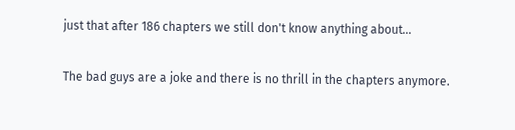just that after 186 chapters we still don't know anything about...

The bad guys are a joke and there is no thrill in the chapters anymore.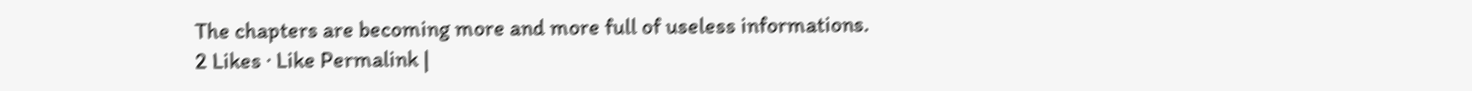The chapters are becoming more and more full of useless informations.
2 Likes · Like Permalink |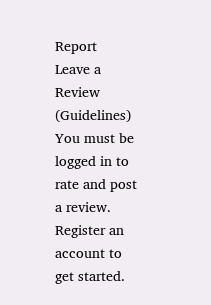Report
Leave a Review (Guidelines)
You must be logged in to rate and post a review. Register an account to get started.